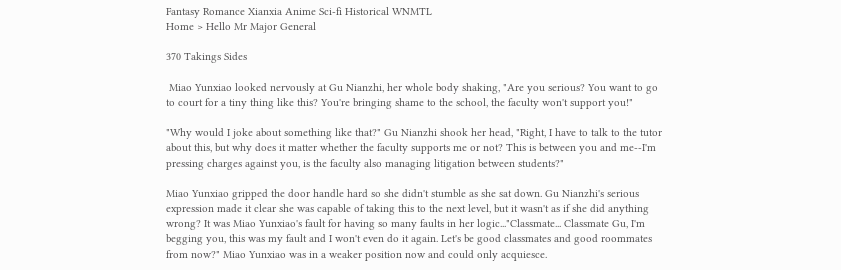Fantasy Romance Xianxia Anime Sci-fi Historical WNMTL
Home > Hello Mr Major General

370 Takings Sides

 Miao Yunxiao looked nervously at Gu Nianzhi, her whole body shaking, "Are you serious? You want to go to court for a tiny thing like this? You're bringing shame to the school, the faculty won't support you!"

"Why would I joke about something like that?" Gu Nianzhi shook her head, "Right, I have to talk to the tutor about this, but why does it matter whether the faculty supports me or not? This is between you and me--I'm pressing charges against you, is the faculty also managing litigation between students?"

Miao Yunxiao gripped the door handle hard so she didn't stumble as she sat down. Gu Nianzhi's serious expression made it clear she was capable of taking this to the next level, but it wasn't as if she did anything wrong? It was Miao Yunxiao's fault for having so many faults in her logic..."Classmate... Classmate Gu, I'm begging you, this was my fault and I won't even do it again. Let's be good classmates and good roommates from now?" Miao Yunxiao was in a weaker position now and could only acquiesce.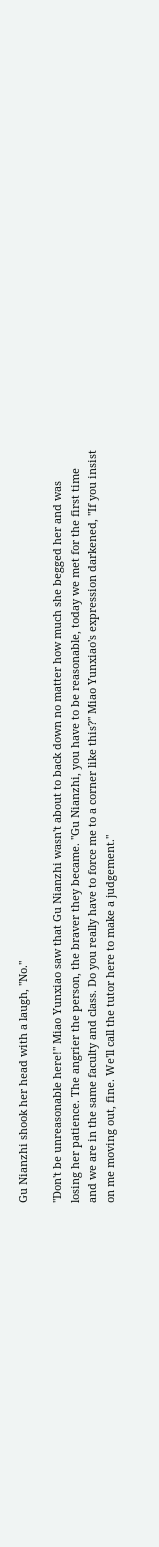Gu Nianzhi shook her head with a laugh, "No."

"Don't be unreasonable here!" Miao Yunxiao saw that Gu Nianzhi wasn't about to back down no matter how much she begged her and was losing her patience. The angrier the person, the braver they became. "Gu Nianzhi, you have to be reasonable, today we met for the first time and we are in the same faculty and class. Do you really have to force me to a corner like this?" Miao Yunxiao's expression darkened, "If you insist on me moving out, fine. We'll call the tutor here to make a judgement."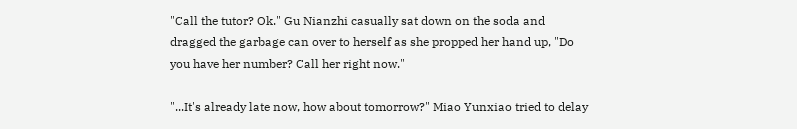"Call the tutor? Ok." Gu Nianzhi casually sat down on the soda and dragged the garbage can over to herself as she propped her hand up, "Do you have her number? Call her right now."

"...It's already late now, how about tomorrow?" Miao Yunxiao tried to delay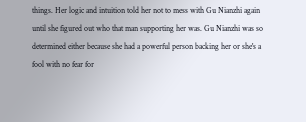things. Her logic and intuition told her not to mess with Gu Nianzhi again until she figured out who that man supporting her was. Gu Nianzhi was so determined either because she had a powerful person backing her or she's a fool with no fear for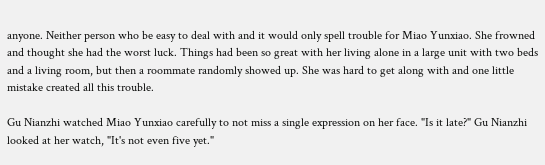anyone. Neither person who be easy to deal with and it would only spell trouble for Miao Yunxiao. She frowned and thought she had the worst luck. Things had been so great with her living alone in a large unit with two beds and a living room, but then a roommate randomly showed up. She was hard to get along with and one little mistake created all this trouble.

Gu Nianzhi watched Miao Yunxiao carefully to not miss a single expression on her face. "Is it late?" Gu Nianzhi looked at her watch, "It's not even five yet."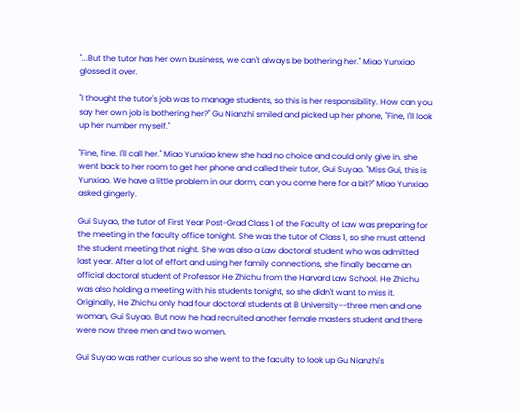"...But the tutor has her own business, we can't always be bothering her." Miao Yunxiao glossed it over.

"I thought the tutor's job was to manage students, so this is her responsibility. How can you say her own job is bothering her?" Gu Nianzhi smiled and picked up her phone, "Fine, I'll look up her number myself."

"Fine, fine. I'll call her." Miao Yunxiao knew she had no choice and could only give in. she went back to her room to get her phone and called their tutor, Gui Suyao. "Miss Gui, this is Yunxiao. We have a little problem in our dorm, can you come here for a bit?" Miao Yunxiao asked gingerly.

Gui Suyao, the tutor of First Year Post-Grad Class 1 of the Faculty of Law was preparing for the meeting in the faculty office tonight. She was the tutor of Class 1, so she must attend the student meeting that night. She was also a Law doctoral student who was admitted last year. After a lot of effort and using her family connections, she finally became an official doctoral student of Professor He Zhichu from the Harvard Law School. He Zhichu was also holding a meeting with his students tonight, so she didn't want to miss it. Originally, He Zhichu only had four doctoral students at B University--three men and one woman, Gui Suyao. But now he had recruited another female masters student and there were now three men and two women.

Gui Suyao was rather curious so she went to the faculty to look up Gu Nianzhi's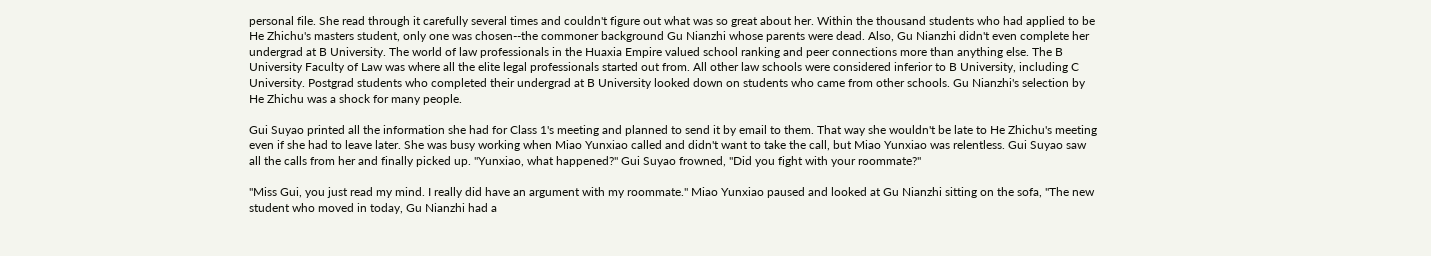personal file. She read through it carefully several times and couldn't figure out what was so great about her. Within the thousand students who had applied to be He Zhichu's masters student, only one was chosen--the commoner background Gu Nianzhi whose parents were dead. Also, Gu Nianzhi didn't even complete her undergrad at B University. The world of law professionals in the Huaxia Empire valued school ranking and peer connections more than anything else. The B University Faculty of Law was where all the elite legal professionals started out from. All other law schools were considered inferior to B University, including C University. Postgrad students who completed their undergrad at B University looked down on students who came from other schools. Gu Nianzhi's selection by He Zhichu was a shock for many people.

Gui Suyao printed all the information she had for Class 1's meeting and planned to send it by email to them. That way she wouldn't be late to He Zhichu's meeting even if she had to leave later. She was busy working when Miao Yunxiao called and didn't want to take the call, but Miao Yunxiao was relentless. Gui Suyao saw all the calls from her and finally picked up. "Yunxiao, what happened?" Gui Suyao frowned, "Did you fight with your roommate?"

"Miss Gui, you just read my mind. I really did have an argument with my roommate." Miao Yunxiao paused and looked at Gu Nianzhi sitting on the sofa, "The new student who moved in today, Gu Nianzhi had a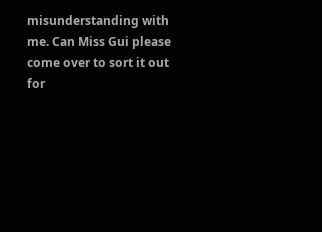misunderstanding with me. Can Miss Gui please come over to sort it out for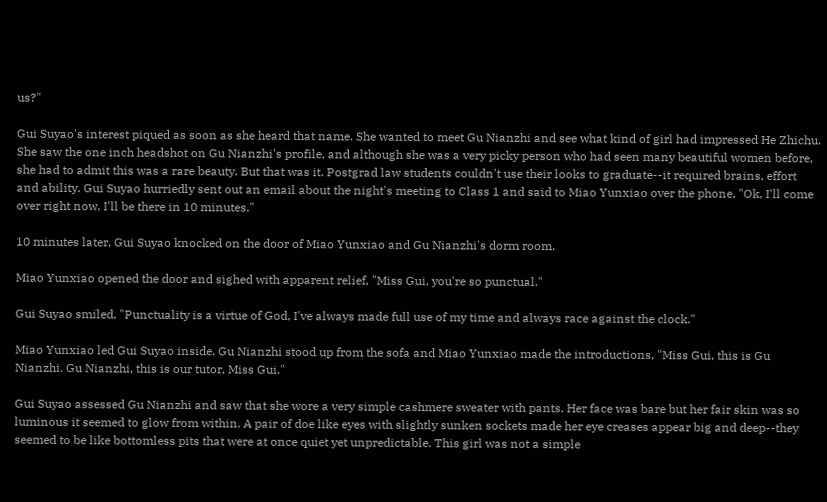us?"

Gui Suyao's interest piqued as soon as she heard that name. She wanted to meet Gu Nianzhi and see what kind of girl had impressed He Zhichu. She saw the one inch headshot on Gu Nianzhi's profile, and although she was a very picky person who had seen many beautiful women before, she had to admit this was a rare beauty. But that was it. Postgrad law students couldn't use their looks to graduate--it required brains, effort and ability. Gui Suyao hurriedly sent out an email about the night's meeting to Class 1 and said to Miao Yunxiao over the phone, "Ok, I'll come over right now. I'll be there in 10 minutes."

10 minutes later, Gui Suyao knocked on the door of Miao Yunxiao and Gu Nianzhi's dorm room.

Miao Yunxiao opened the door and sighed with apparent relief, "Miss Gui, you're so punctual."

Gui Suyao smiled, "Punctuality is a virtue of God, I've always made full use of my time and always race against the clock."

Miao Yunxiao led Gui Suyao inside. Gu Nianzhi stood up from the sofa and Miao Yunxiao made the introductions, "Miss Gui, this is Gu Nianzhi. Gu Nianzhi, this is our tutor, Miss Gui."

Gui Suyao assessed Gu Nianzhi and saw that she wore a very simple cashmere sweater with pants. Her face was bare but her fair skin was so luminous it seemed to glow from within. A pair of doe like eyes with slightly sunken sockets made her eye creases appear big and deep--they seemed to be like bottomless pits that were at once quiet yet unpredictable. This girl was not a simple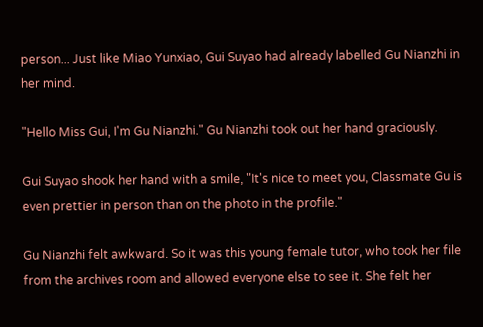person... Just like Miao Yunxiao, Gui Suyao had already labelled Gu Nianzhi in her mind.

"Hello Miss Gui, I'm Gu Nianzhi." Gu Nianzhi took out her hand graciously.

Gui Suyao shook her hand with a smile, "It's nice to meet you, Classmate Gu is even prettier in person than on the photo in the profile."

Gu Nianzhi felt awkward. So it was this young female tutor, who took her file from the archives room and allowed everyone else to see it. She felt her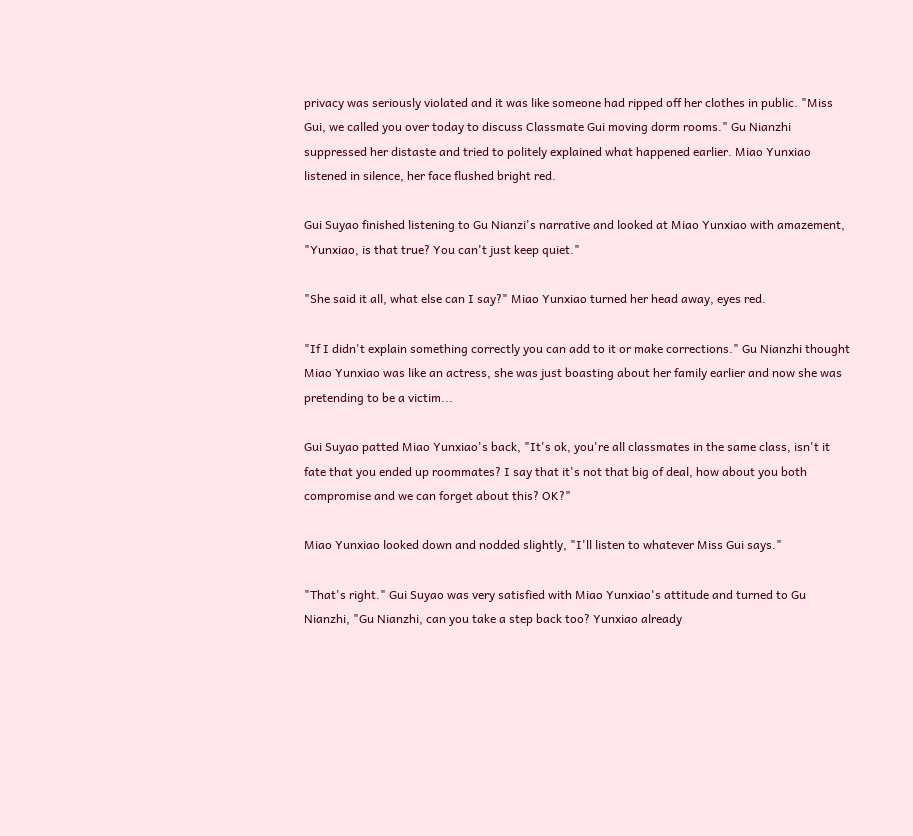privacy was seriously violated and it was like someone had ripped off her clothes in public. "Miss Gui, we called you over today to discuss Classmate Gui moving dorm rooms." Gu Nianzhi suppressed her distaste and tried to politely explained what happened earlier. Miao Yunxiao listened in silence, her face flushed bright red.

Gui Suyao finished listening to Gu Nianzi's narrative and looked at Miao Yunxiao with amazement, "Yunxiao, is that true? You can't just keep quiet."

"She said it all, what else can I say?" Miao Yunxiao turned her head away, eyes red.

"If I didn't explain something correctly you can add to it or make corrections." Gu Nianzhi thought Miao Yunxiao was like an actress, she was just boasting about her family earlier and now she was pretending to be a victim...

Gui Suyao patted Miao Yunxiao's back, "It's ok, you're all classmates in the same class, isn't it fate that you ended up roommates? I say that it's not that big of deal, how about you both compromise and we can forget about this? OK?"

Miao Yunxiao looked down and nodded slightly, "I'll listen to whatever Miss Gui says."

"That's right." Gui Suyao was very satisfied with Miao Yunxiao's attitude and turned to Gu Nianzhi, "Gu Nianzhi, can you take a step back too? Yunxiao already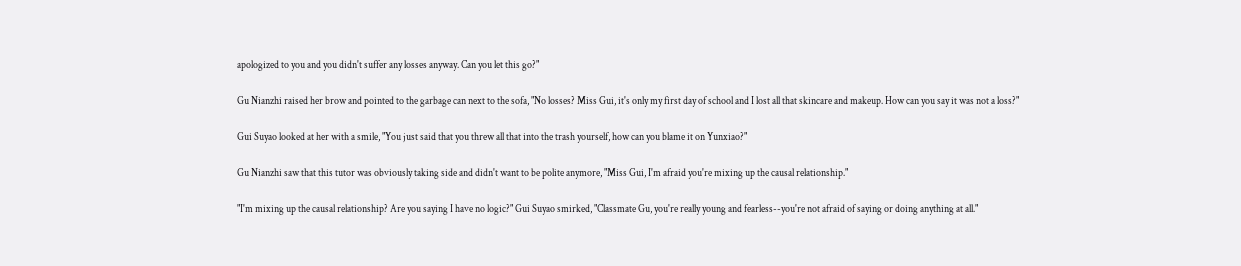apologized to you and you didn't suffer any losses anyway. Can you let this go?"

Gu Nianzhi raised her brow and pointed to the garbage can next to the sofa, "No losses? Miss Gui, it's only my first day of school and I lost all that skincare and makeup. How can you say it was not a loss?"

Gui Suyao looked at her with a smile, "You just said that you threw all that into the trash yourself, how can you blame it on Yunxiao?"

Gu Nianzhi saw that this tutor was obviously taking side and didn't want to be polite anymore, "Miss Gui, I'm afraid you're mixing up the causal relationship."

"I'm mixing up the causal relationship? Are you saying I have no logic?" Gui Suyao smirked, "Classmate Gu, you're really young and fearless--you're not afraid of saying or doing anything at all."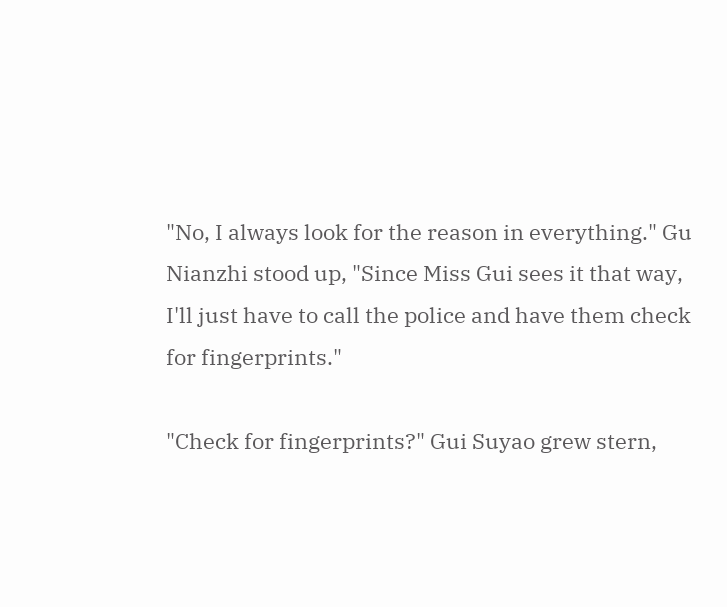"No, I always look for the reason in everything." Gu Nianzhi stood up, "Since Miss Gui sees it that way, I'll just have to call the police and have them check for fingerprints."

"Check for fingerprints?" Gui Suyao grew stern,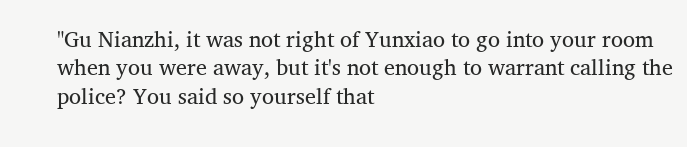"Gu Nianzhi, it was not right of Yunxiao to go into your room when you were away, but it's not enough to warrant calling the police? You said so yourself that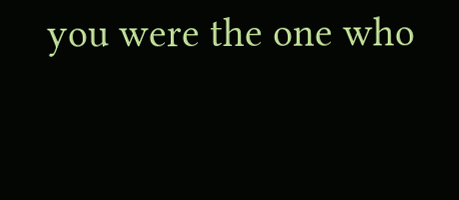you were the one who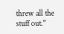threw all the stuff out."